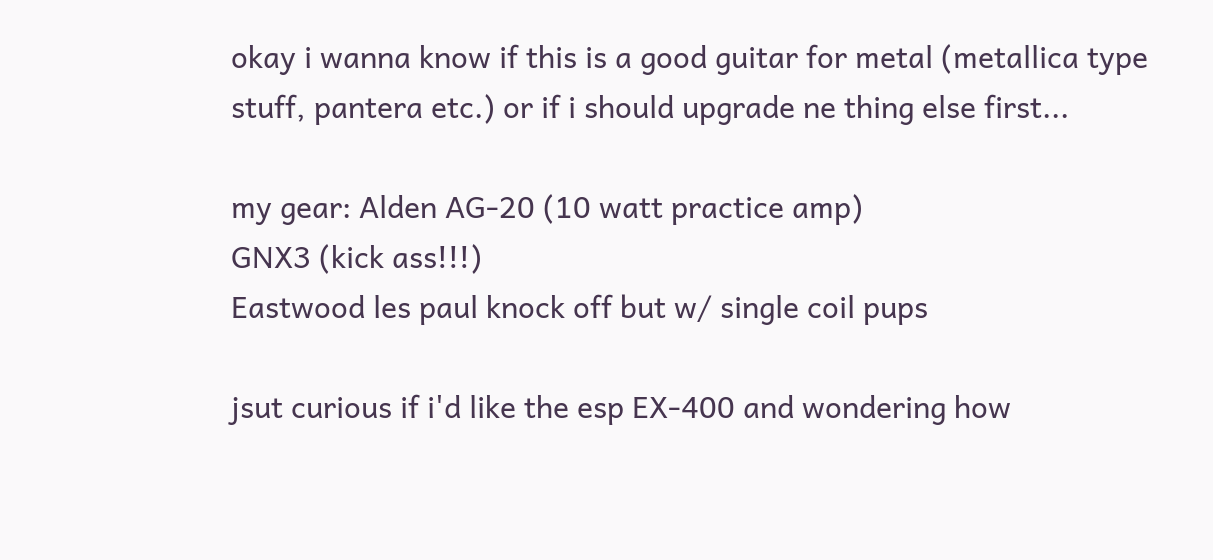okay i wanna know if this is a good guitar for metal (metallica type stuff, pantera etc.) or if i should upgrade ne thing else first...

my gear: Alden AG-20 (10 watt practice amp)
GNX3 (kick ass!!!)
Eastwood les paul knock off but w/ single coil pups

jsut curious if i'd like the esp EX-400 and wondering how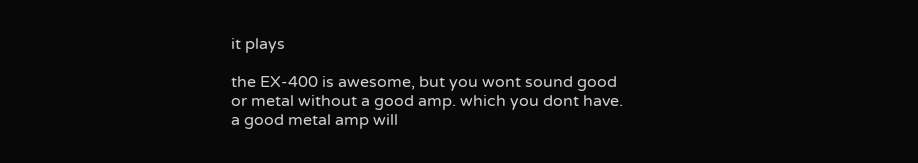it plays

the EX-400 is awesome, but you wont sound good or metal without a good amp. which you dont have.
a good metal amp will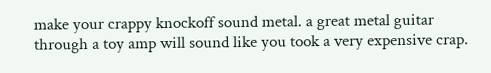make your crappy knockoff sound metal. a great metal guitar through a toy amp will sound like you took a very expensive crap.